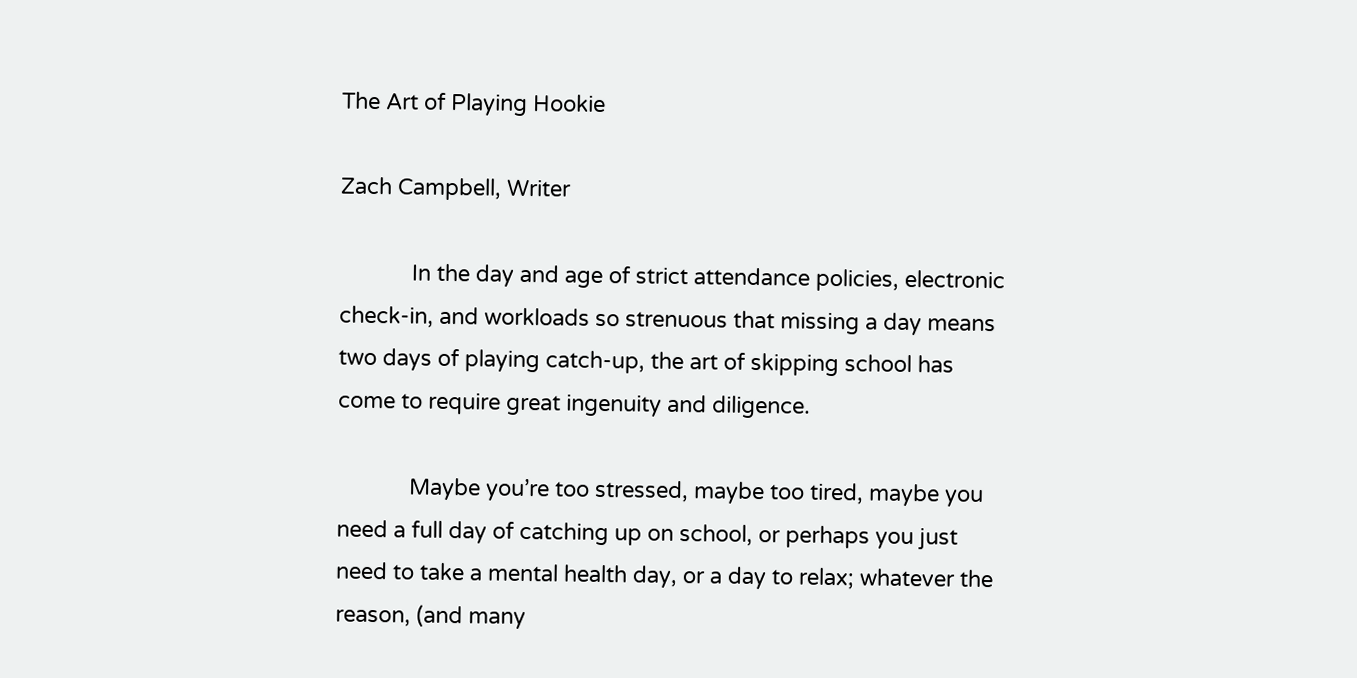The Art of Playing Hookie

Zach Campbell, Writer

            In the day and age of strict attendance policies, electronic check-in, and workloads so strenuous that missing a day means two days of playing catch-up, the art of skipping school has come to require great ingenuity and diligence.

            Maybe you’re too stressed, maybe too tired, maybe you need a full day of catching up on school, or perhaps you just need to take a mental health day, or a day to relax; whatever the reason, (and many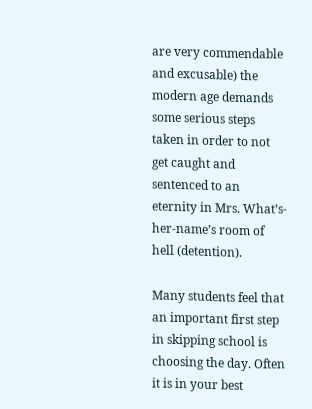are very commendable and excusable) the modern age demands some serious steps taken in order to not get caught and sentenced to an eternity in Mrs. What’s-her-name’s room of hell (detention).

Many students feel that an important first step in skipping school is choosing the day. Often it is in your best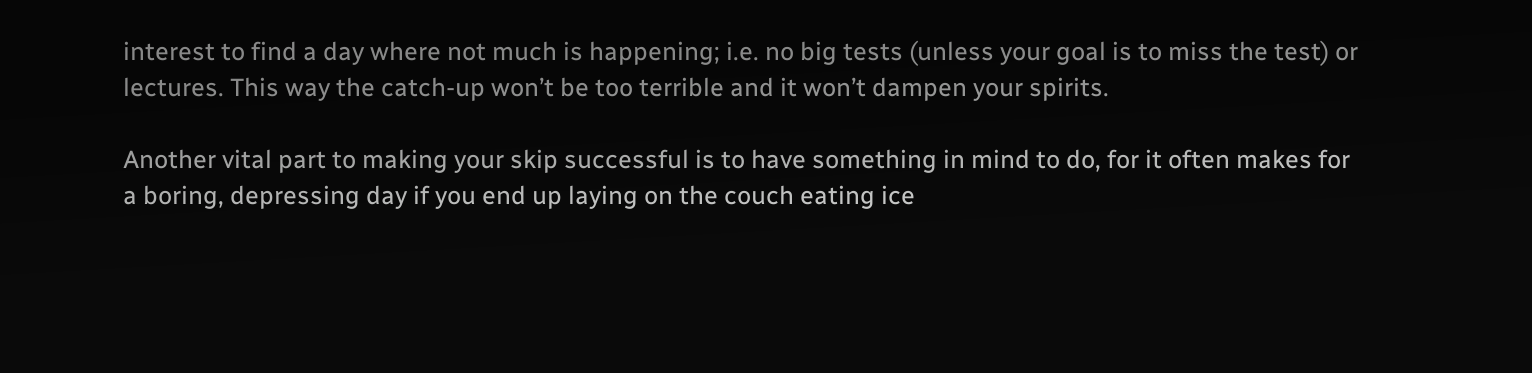interest to find a day where not much is happening; i.e. no big tests (unless your goal is to miss the test) or lectures. This way the catch-up won’t be too terrible and it won’t dampen your spirits.

Another vital part to making your skip successful is to have something in mind to do, for it often makes for a boring, depressing day if you end up laying on the couch eating ice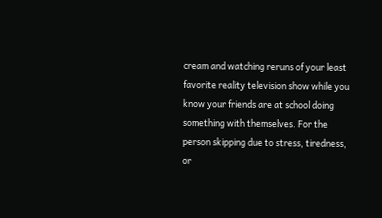cream and watching reruns of your least favorite reality television show while you know your friends are at school doing something with themselves. For the person skipping due to stress, tiredness, or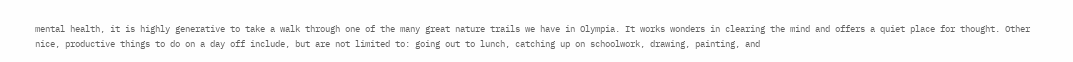mental health, it is highly generative to take a walk through one of the many great nature trails we have in Olympia. It works wonders in clearing the mind and offers a quiet place for thought. Other nice, productive things to do on a day off include, but are not limited to: going out to lunch, catching up on schoolwork, drawing, painting, and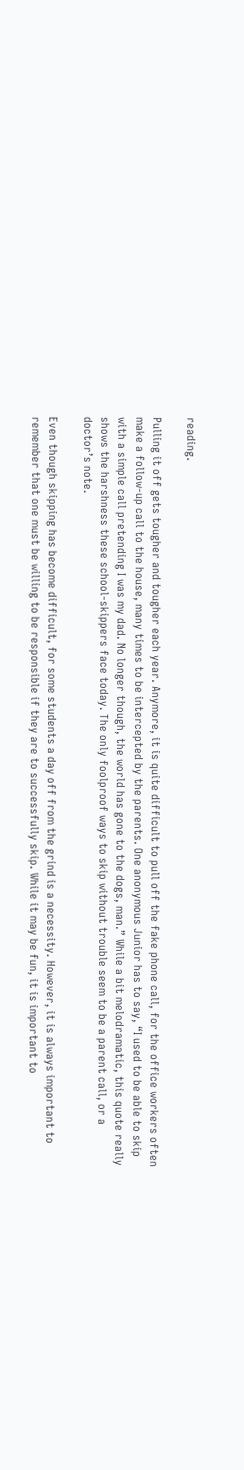reading.

Pulling it off gets tougher and tougher each year. Anymore, it is quite difficult to pull off the fake phone call, for the office workers often make a follow-up call to the house, many times to be intercepted by the parents. One anonymous Junior has to say, “I used to be able to skip with a simple call pretending I was my dad. No longer though, the world has gone to the dogs, man.” While a bit melodramatic, this quote really shows the harshness these school-skippers face today. The only foolproof ways to skip without trouble seem to be a parent call, or a doctor’s note.

Even though skipping has become difficult, for some students a day off from the grind is a necessity. However, it is always important to remember that one must be willing to be responsible if they are to successfully skip. While it may be fun, it is important to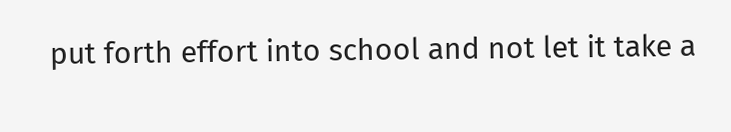put forth effort into school and not let it take a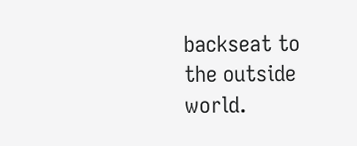backseat to the outside world.